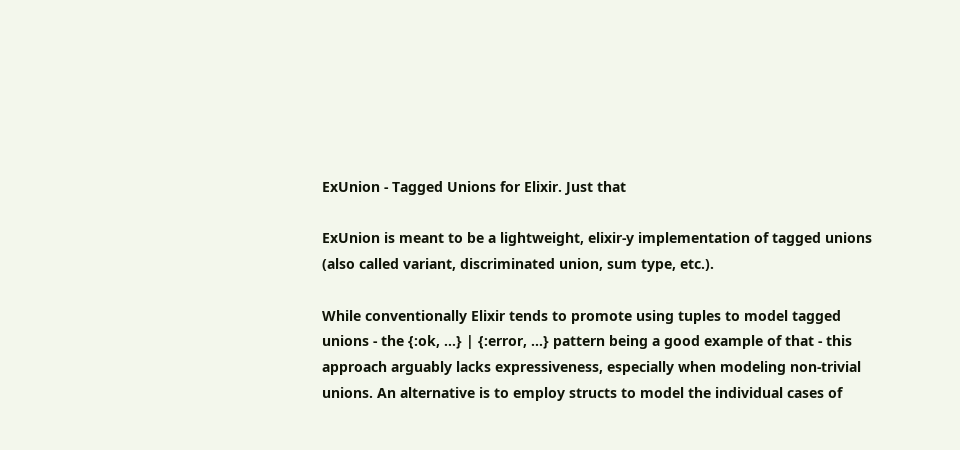ExUnion - Tagged Unions for Elixir. Just that

ExUnion is meant to be a lightweight, elixir-y implementation of tagged unions (also called variant, discriminated union, sum type, etc.).

While conventionally Elixir tends to promote using tuples to model tagged unions - the {:ok, ...} | {:error, ...} pattern being a good example of that - this approach arguably lacks expressiveness, especially when modeling non-trivial unions. An alternative is to employ structs to model the individual cases of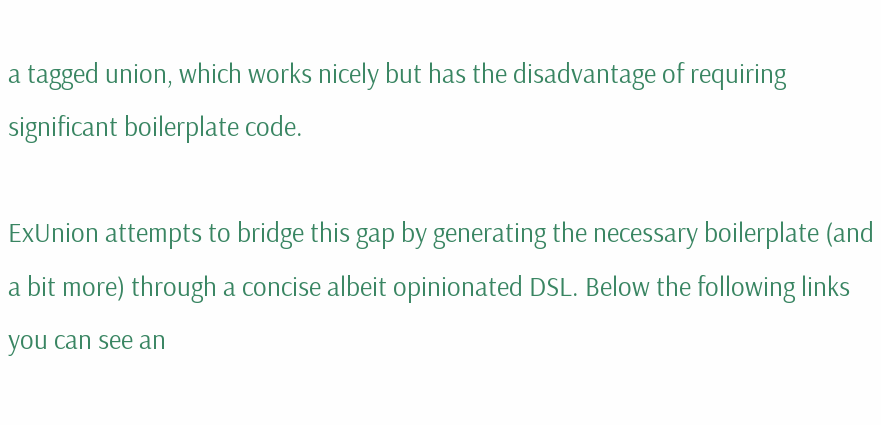a tagged union, which works nicely but has the disadvantage of requiring significant boilerplate code.

ExUnion attempts to bridge this gap by generating the necessary boilerplate (and a bit more) through a concise albeit opinionated DSL. Below the following links you can see an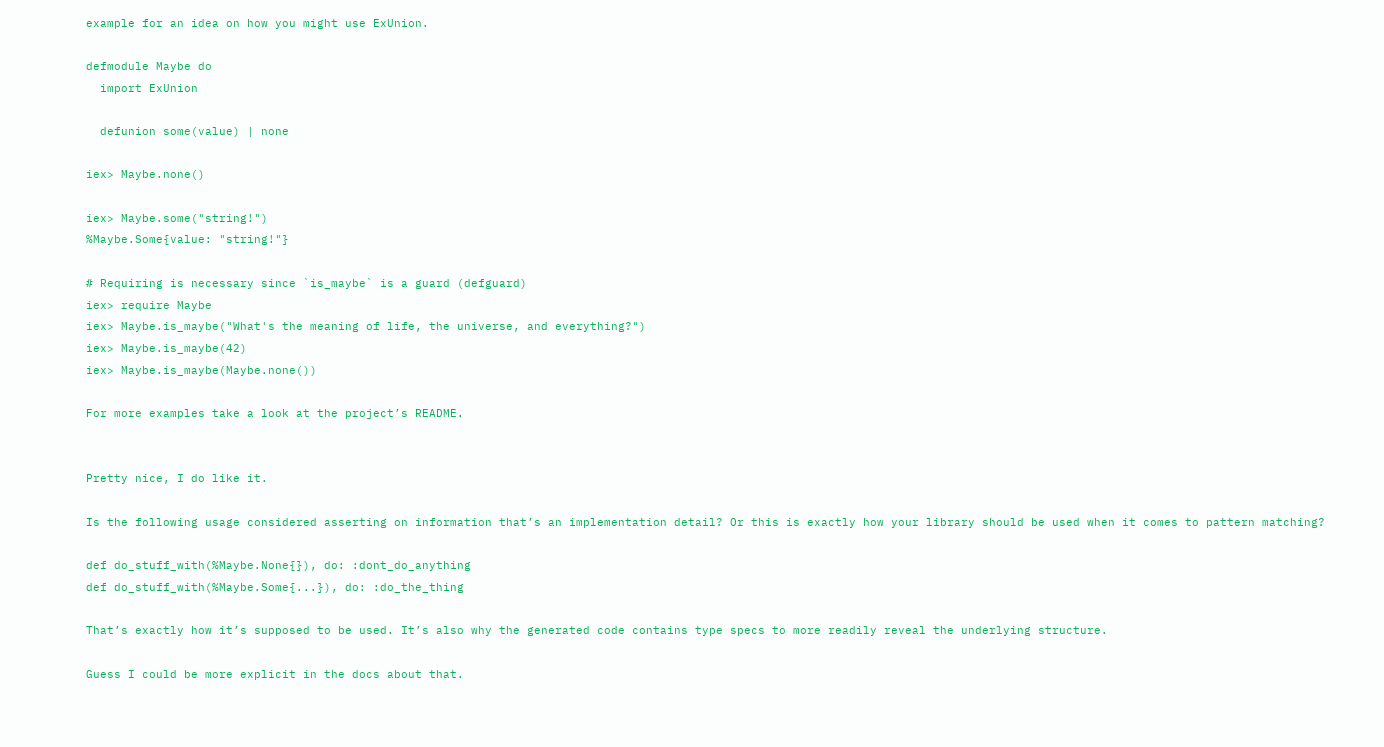example for an idea on how you might use ExUnion.

defmodule Maybe do
  import ExUnion

  defunion some(value) | none

iex> Maybe.none()

iex> Maybe.some("string!")
%Maybe.Some{value: "string!"}

# Requiring is necessary since `is_maybe` is a guard (defguard)
iex> require Maybe
iex> Maybe.is_maybe("What's the meaning of life, the universe, and everything?")
iex> Maybe.is_maybe(42)
iex> Maybe.is_maybe(Maybe.none())

For more examples take a look at the project’s README.


Pretty nice, I do like it.

Is the following usage considered asserting on information that’s an implementation detail? Or this is exactly how your library should be used when it comes to pattern matching?

def do_stuff_with(%Maybe.None{}), do: :dont_do_anything
def do_stuff_with(%Maybe.Some{...}), do: :do_the_thing

That’s exactly how it’s supposed to be used. It’s also why the generated code contains type specs to more readily reveal the underlying structure.

Guess I could be more explicit in the docs about that.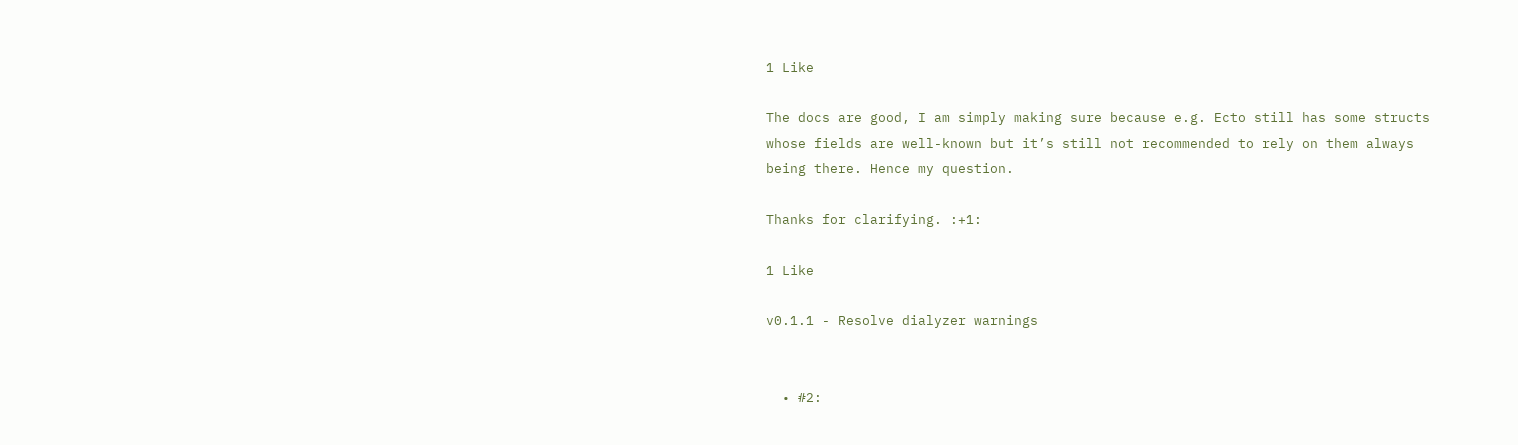1 Like

The docs are good, I am simply making sure because e.g. Ecto still has some structs whose fields are well-known but it’s still not recommended to rely on them always being there. Hence my question.

Thanks for clarifying. :+1:

1 Like

v0.1.1 - Resolve dialyzer warnings


  • #2: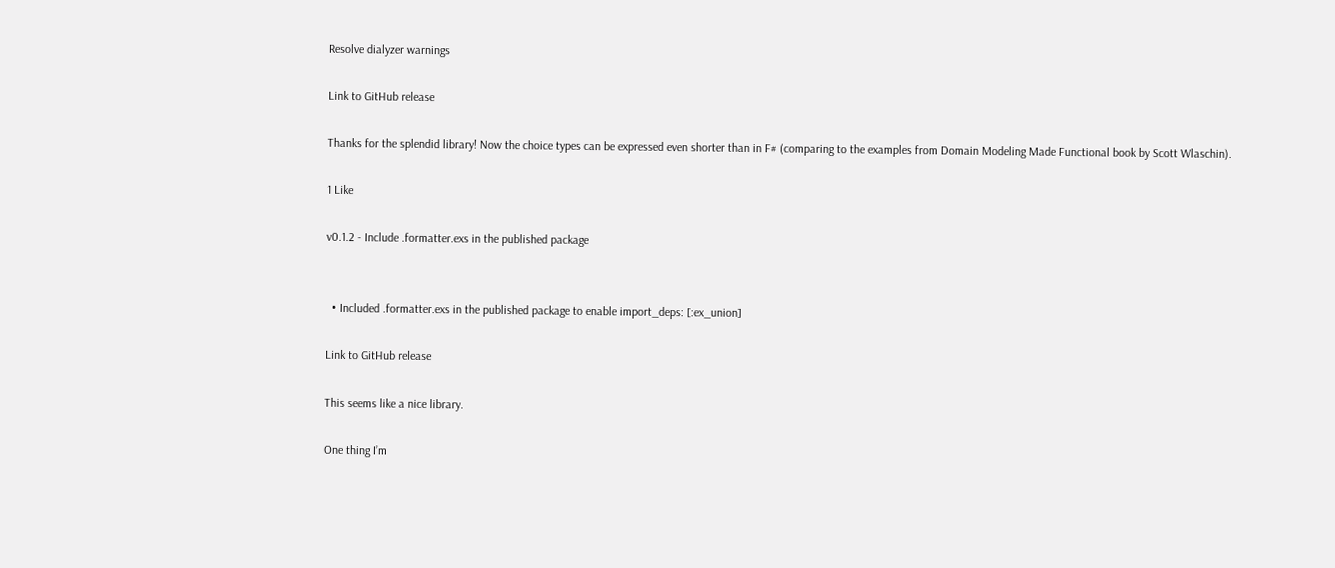Resolve dialyzer warnings

Link to GitHub release

Thanks for the splendid library! Now the choice types can be expressed even shorter than in F# (comparing to the examples from Domain Modeling Made Functional book by Scott Wlaschin).

1 Like

v0.1.2 - Include .formatter.exs in the published package


  • Included .formatter.exs in the published package to enable import_deps: [:ex_union]

Link to GitHub release

This seems like a nice library.

One thing I’m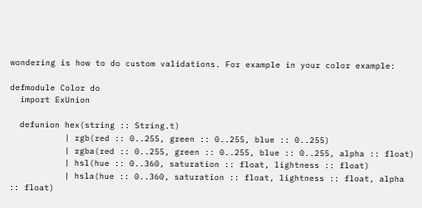wondering is how to do custom validations. For example in your color example:

defmodule Color do
  import ExUnion

  defunion hex(string :: String.t)
           | rgb(red :: 0..255, green :: 0..255, blue :: 0..255)
           | rgba(red :: 0..255, green :: 0..255, blue :: 0..255, alpha :: float)
           | hsl(hue :: 0..360, saturation :: float, lightness :: float)
           | hsla(hue :: 0..360, saturation :: float, lightness :: float, alpha :: float)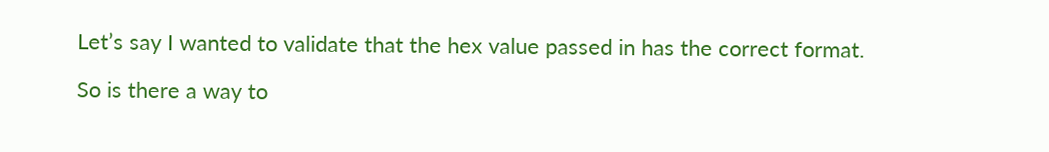Let’s say I wanted to validate that the hex value passed in has the correct format.

So is there a way to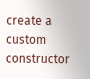create a custom constructor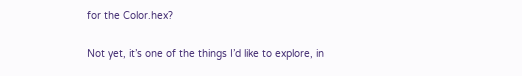for the Color.hex?

Not yet, it’s one of the things I’d like to explore, in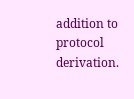addition to protocol derivation.